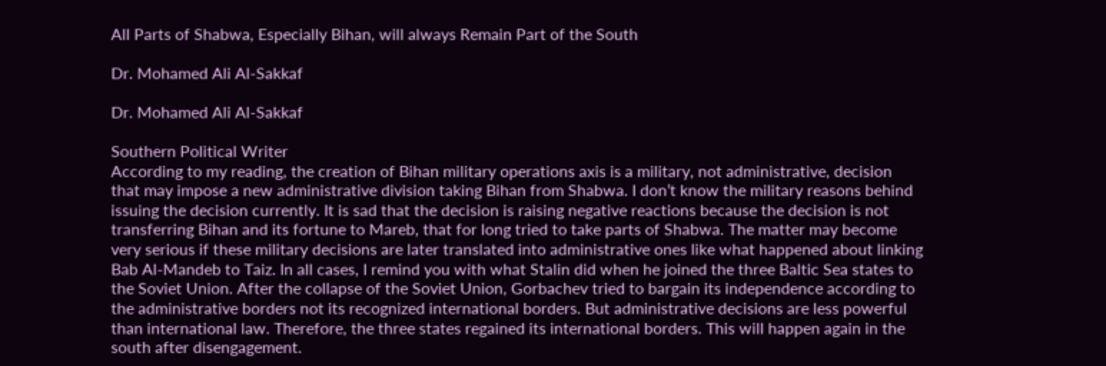All Parts of Shabwa, Especially Bihan, will always Remain Part of the South

Dr. Mohamed Ali Al-Sakkaf

Dr. Mohamed Ali Al-Sakkaf

Southern Political Writer
According to my reading, the creation of Bihan military operations axis is a military, not administrative, decision that may impose a new administrative division taking Bihan from Shabwa. I don’t know the military reasons behind issuing the decision currently. It is sad that the decision is raising negative reactions because the decision is not transferring Bihan and its fortune to Mareb, that for long tried to take parts of Shabwa. The matter may become very serious if these military decisions are later translated into administrative ones like what happened about linking Bab Al-Mandeb to Taiz. In all cases, I remind you with what Stalin did when he joined the three Baltic Sea states to the Soviet Union. After the collapse of the Soviet Union, Gorbachev tried to bargain its independence according to the administrative borders not its recognized international borders. But administrative decisions are less powerful than international law. Therefore, the three states regained its international borders. This will happen again in the south after disengagement.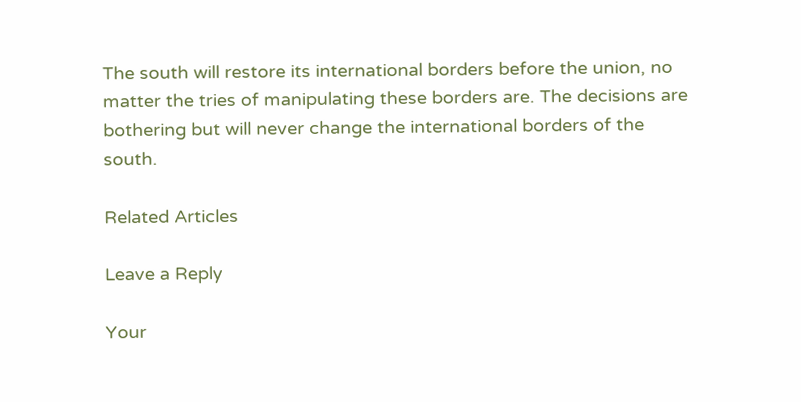The south will restore its international borders before the union, no matter the tries of manipulating these borders are. The decisions are bothering but will never change the international borders of the south.

Related Articles

Leave a Reply

Your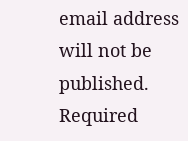email address will not be published. Required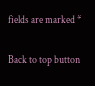fields are marked *

Back to top button